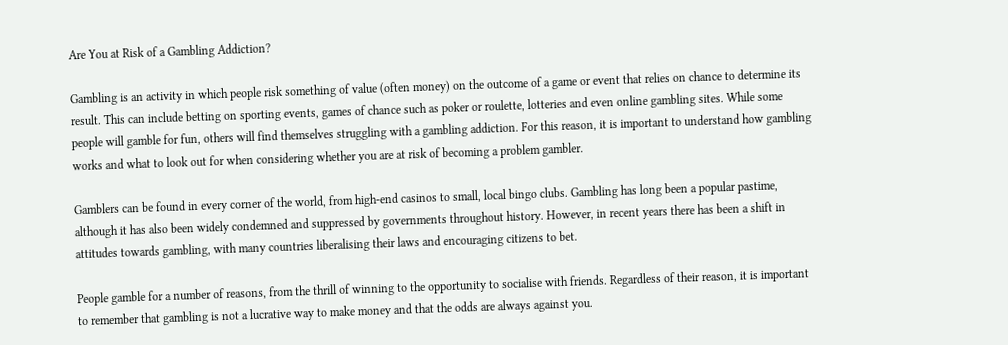Are You at Risk of a Gambling Addiction?

Gambling is an activity in which people risk something of value (often money) on the outcome of a game or event that relies on chance to determine its result. This can include betting on sporting events, games of chance such as poker or roulette, lotteries and even online gambling sites. While some people will gamble for fun, others will find themselves struggling with a gambling addiction. For this reason, it is important to understand how gambling works and what to look out for when considering whether you are at risk of becoming a problem gambler.

Gamblers can be found in every corner of the world, from high-end casinos to small, local bingo clubs. Gambling has long been a popular pastime, although it has also been widely condemned and suppressed by governments throughout history. However, in recent years there has been a shift in attitudes towards gambling, with many countries liberalising their laws and encouraging citizens to bet.

People gamble for a number of reasons, from the thrill of winning to the opportunity to socialise with friends. Regardless of their reason, it is important to remember that gambling is not a lucrative way to make money and that the odds are always against you.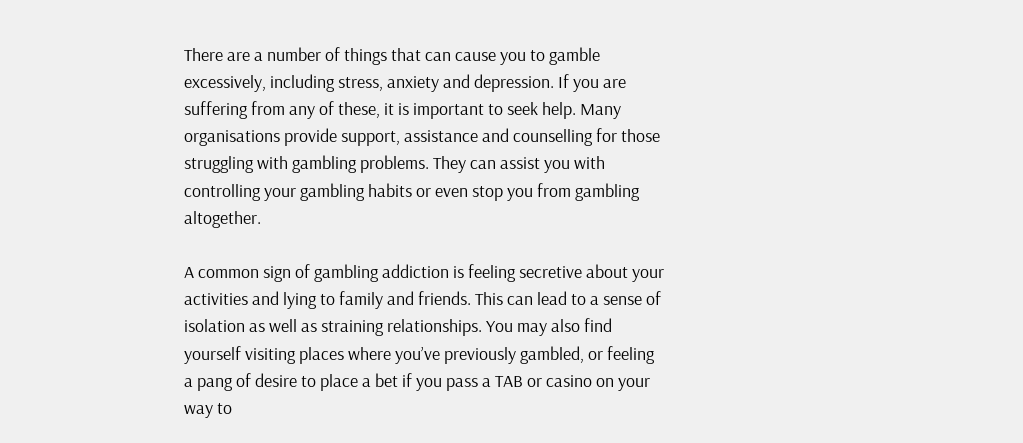There are a number of things that can cause you to gamble excessively, including stress, anxiety and depression. If you are suffering from any of these, it is important to seek help. Many organisations provide support, assistance and counselling for those struggling with gambling problems. They can assist you with controlling your gambling habits or even stop you from gambling altogether.

A common sign of gambling addiction is feeling secretive about your activities and lying to family and friends. This can lead to a sense of isolation as well as straining relationships. You may also find yourself visiting places where you’ve previously gambled, or feeling a pang of desire to place a bet if you pass a TAB or casino on your way to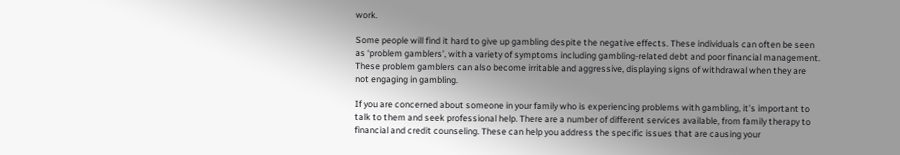work.

Some people will find it hard to give up gambling despite the negative effects. These individuals can often be seen as ‘problem gamblers’, with a variety of symptoms including gambling-related debt and poor financial management. These problem gamblers can also become irritable and aggressive, displaying signs of withdrawal when they are not engaging in gambling.

If you are concerned about someone in your family who is experiencing problems with gambling, it’s important to talk to them and seek professional help. There are a number of different services available, from family therapy to financial and credit counseling. These can help you address the specific issues that are causing your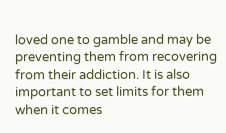loved one to gamble and may be preventing them from recovering from their addiction. It is also important to set limits for them when it comes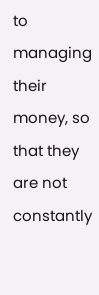to managing their money, so that they are not constantly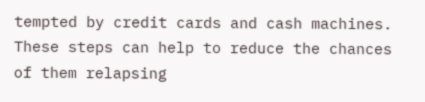tempted by credit cards and cash machines. These steps can help to reduce the chances of them relapsing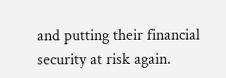and putting their financial security at risk again.